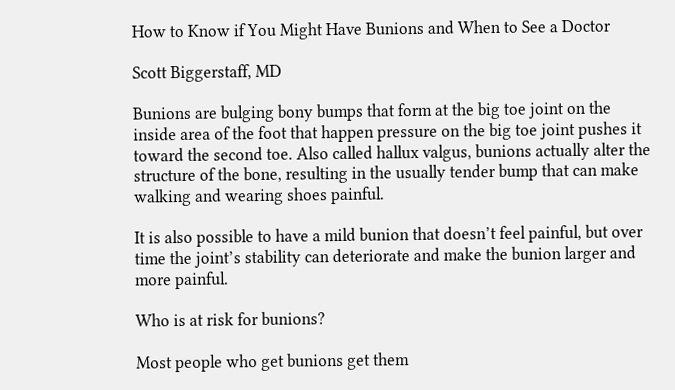How to Know if You Might Have Bunions and When to See a Doctor

Scott Biggerstaff, MD

Bunions are bulging bony bumps that form at the big toe joint on the inside area of the foot that happen pressure on the big toe joint pushes it toward the second toe. Also called hallux valgus, bunions actually alter the structure of the bone, resulting in the usually tender bump that can make walking and wearing shoes painful.

It is also possible to have a mild bunion that doesn’t feel painful, but over time the joint’s stability can deteriorate and make the bunion larger and more painful.

Who is at risk for bunions?

Most people who get bunions get them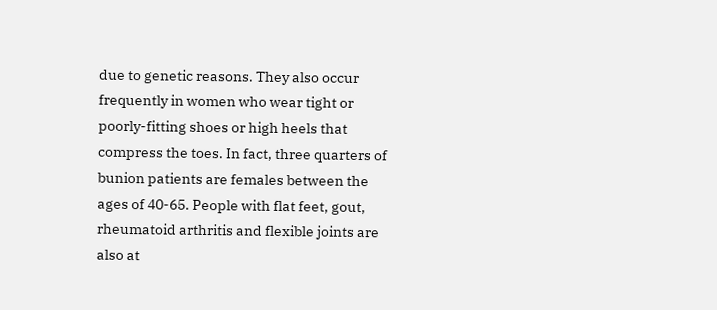due to genetic reasons. They also occur frequently in women who wear tight or poorly-fitting shoes or high heels that compress the toes. In fact, three quarters of bunion patients are females between the ages of 40-65. People with flat feet, gout, rheumatoid arthritis and flexible joints are also at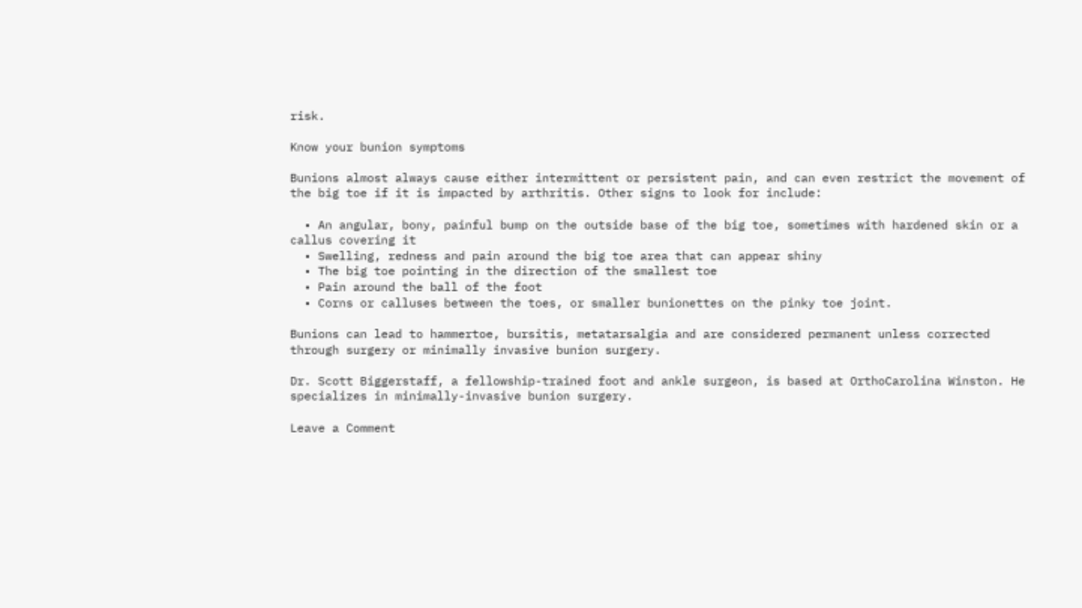risk.

Know your bunion symptoms

Bunions almost always cause either intermittent or persistent pain, and can even restrict the movement of the big toe if it is impacted by arthritis. Other signs to look for include:

  • An angular, bony, painful bump on the outside base of the big toe, sometimes with hardened skin or a callus covering it
  • Swelling, redness and pain around the big toe area that can appear shiny
  • The big toe pointing in the direction of the smallest toe
  • Pain around the ball of the foot
  • Corns or calluses between the toes, or smaller bunionettes on the pinky toe joint.

Bunions can lead to hammertoe, bursitis, metatarsalgia and are considered permanent unless corrected through surgery or minimally invasive bunion surgery.

Dr. Scott Biggerstaff, a fellowship-trained foot and ankle surgeon, is based at OrthoCarolina Winston. He specializes in minimally-invasive bunion surgery.

Leave a Comment